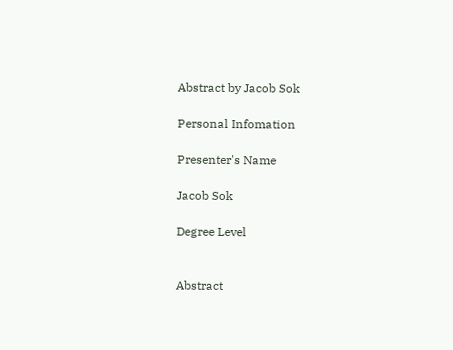Abstract by Jacob Sok

Personal Infomation

Presenter's Name

Jacob Sok

Degree Level


Abstract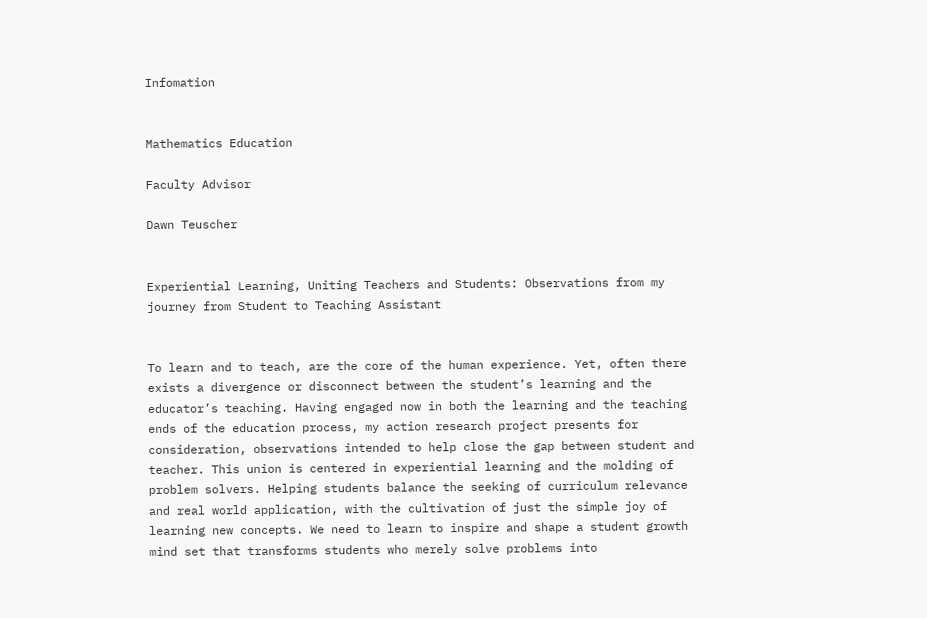Infomation


Mathematics Education

Faculty Advisor

Dawn Teuscher


Experiential Learning, Uniting Teachers and Students: Observations from my journey from Student to Teaching Assistant


To learn and to teach, are the core of the human experience. Yet, often there exists a divergence or disconnect between the student’s learning and the educator’s teaching. Having engaged now in both the learning and the teaching ends of the education process, my action research project presents for consideration, observations intended to help close the gap between student and teacher. This union is centered in experiential learning and the molding of problem solvers. Helping students balance the seeking of curriculum relevance and real world application, with the cultivation of just the simple joy of learning new concepts. We need to learn to inspire and shape a student growth mind set that transforms students who merely solve problems into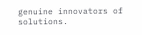genuine innovators of solutions.